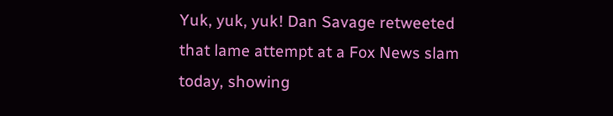Yuk, yuk, yuk! Dan Savage retweeted that lame attempt at a Fox News slam today, showing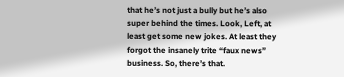that he’s not just a bully but he’s also super behind the times. Look, Left, at least get some new jokes. At least they forgot the insanely trite “faux news” business. So, there’s that.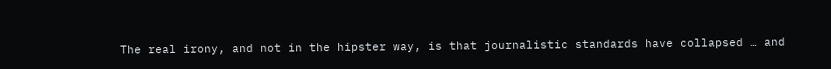The real irony, and not in the hipster way, is that journalistic standards have collapsed … and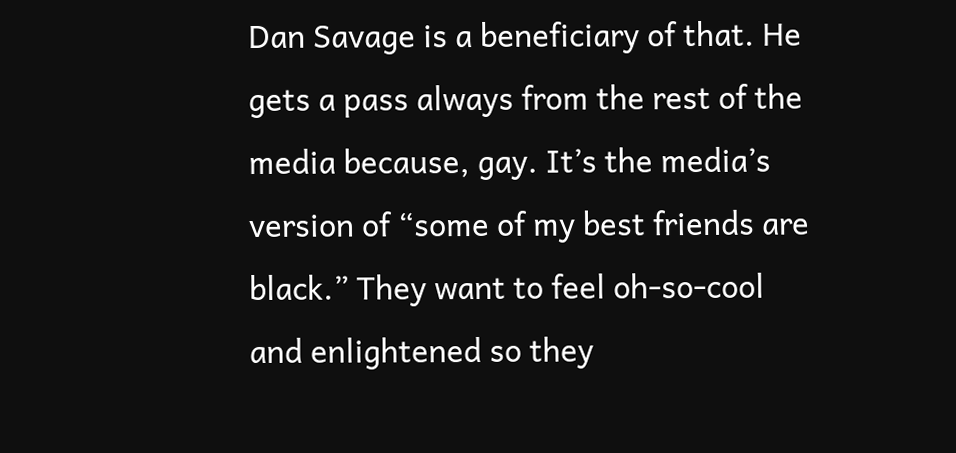Dan Savage is a beneficiary of that. He gets a pass always from the rest of the media because, gay. It’s the media’s version of “some of my best friends are black.” They want to feel oh-so-cool and enlightened so they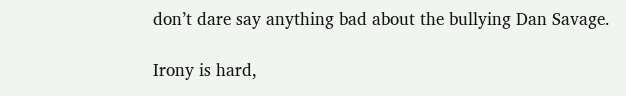don’t dare say anything bad about the bullying Dan Savage.

Irony is hard,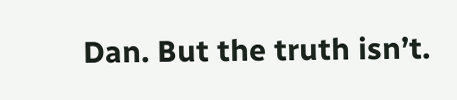Dan. But the truth isn’t.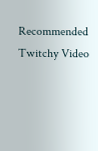Recommended Twitchy Video